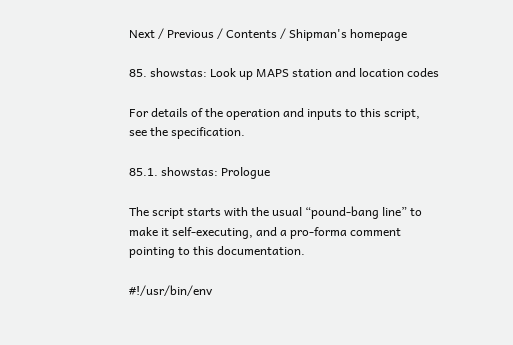Next / Previous / Contents / Shipman's homepage

85. showstas: Look up MAPS station and location codes

For details of the operation and inputs to this script, see the specification.

85.1. showstas: Prologue

The script starts with the usual “pound-bang line” to make it self-executing, and a pro-forma comment pointing to this documentation.

#!/usr/bin/env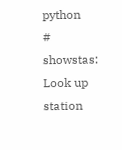python
# showstas:  Look up station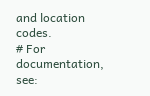and location codes.
# For documentation, see: